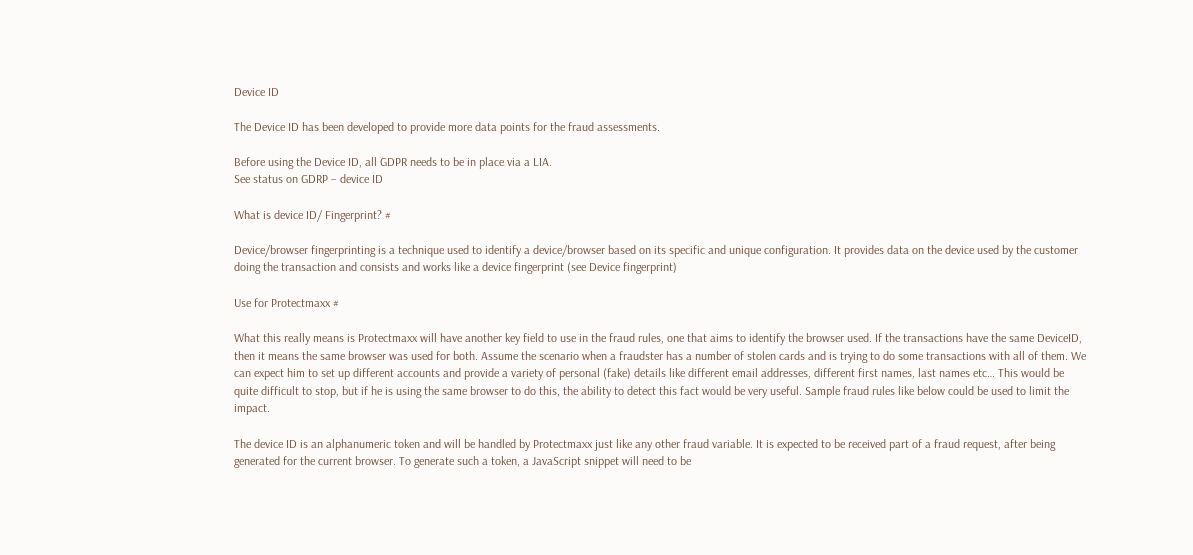Device ID

The Device ID has been developed to provide more data points for the fraud assessments.

Before using the Device ID, all GDPR needs to be in place via a LIA.
See status on GDRP – device ID

What is device ID/ Fingerprint? #

Device/browser fingerprinting is a technique used to identify a device/browser based on its specific and unique configuration. It provides data on the device used by the customer doing the transaction and consists and works like a device fingerprint (see Device fingerprint)

Use for Protectmaxx #

What this really means is Protectmaxx will have another key field to use in the fraud rules, one that aims to identify the browser used. If the transactions have the same DeviceID, then it means the same browser was used for both. Assume the scenario when a fraudster has a number of stolen cards and is trying to do some transactions with all of them. We can expect him to set up different accounts and provide a variety of personal (fake) details like different email addresses, different first names, last names etc… This would be quite difficult to stop, but if he is using the same browser to do this, the ability to detect this fact would be very useful. Sample fraud rules like below could be used to limit the impact.

The device ID is an alphanumeric token and will be handled by Protectmaxx just like any other fraud variable. It is expected to be received part of a fraud request, after being generated for the current browser. To generate such a token, a JavaScript snippet will need to be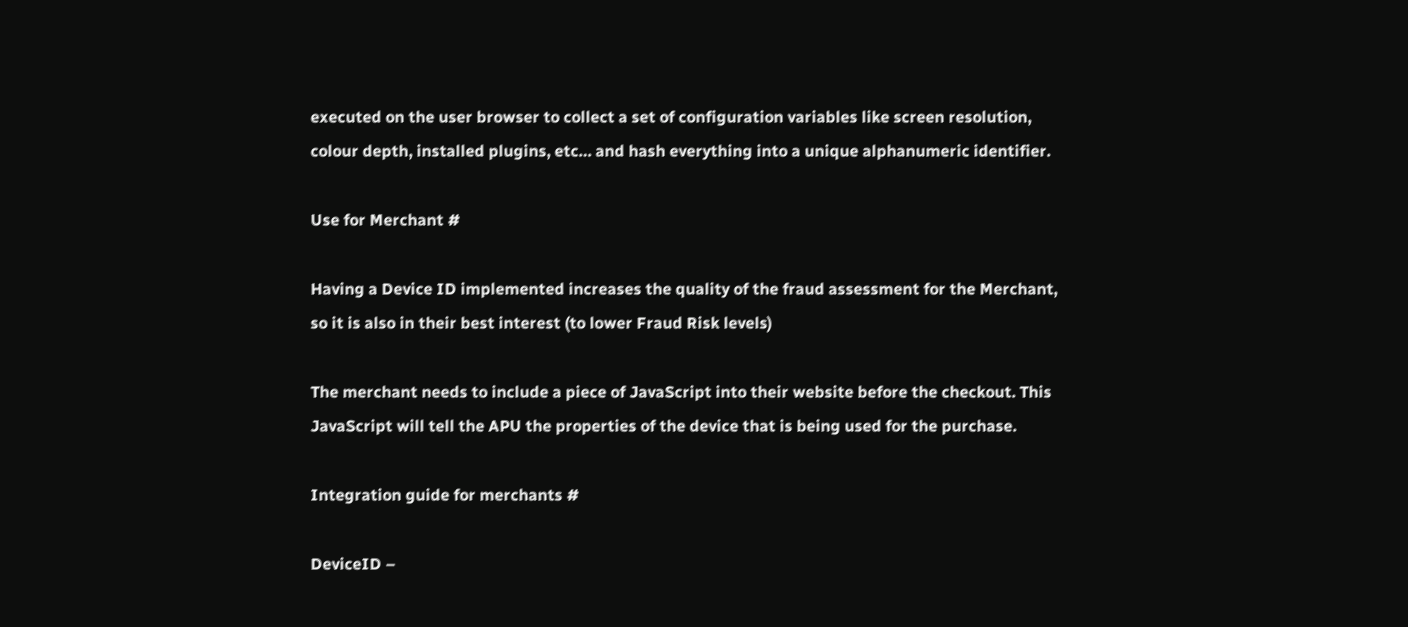executed on the user browser to collect a set of configuration variables like screen resolution, colour depth, installed plugins, etc… and hash everything into a unique alphanumeric identifier.

Use for Merchant #

Having a Device ID implemented increases the quality of the fraud assessment for the Merchant, so it is also in their best interest (to lower Fraud Risk levels)

The merchant needs to include a piece of JavaScript into their website before the checkout. This JavaScript will tell the APU the properties of the device that is being used for the purchase.

Integration guide for merchants #

DeviceID –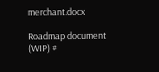merchant.docx

Roadmap document (WIP) #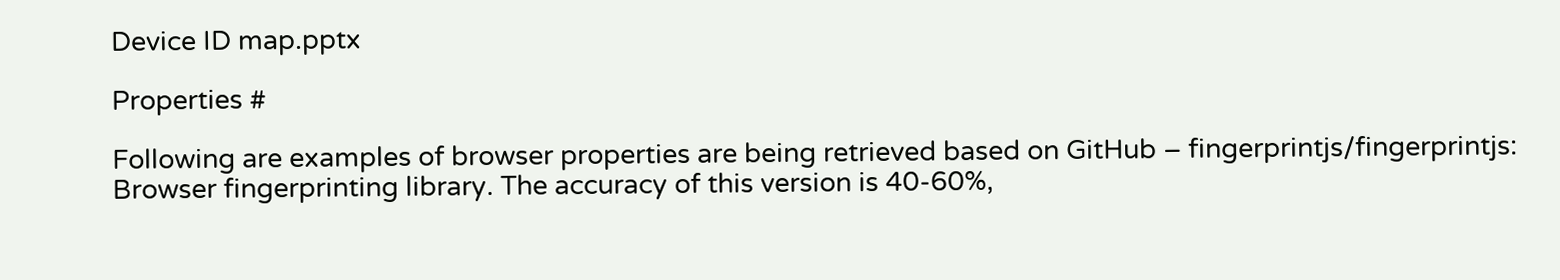Device ID map.pptx

Properties #

Following are examples of browser properties are being retrieved based on GitHub – fingerprintjs/fingerprintjs: Browser fingerprinting library. The accuracy of this version is 40-60%,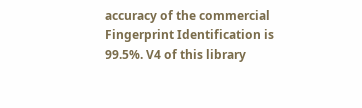accuracy of the commercial Fingerprint Identification is 99.5%. V4 of this library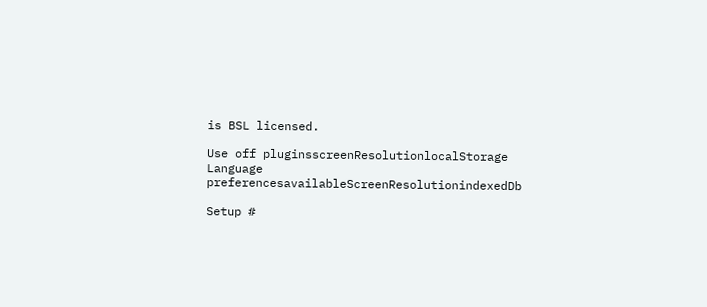is BSL licensed.

Use off pluginsscreenResolutionlocalStorage
Language preferencesavailableScreenResolutionindexedDb

Setup #